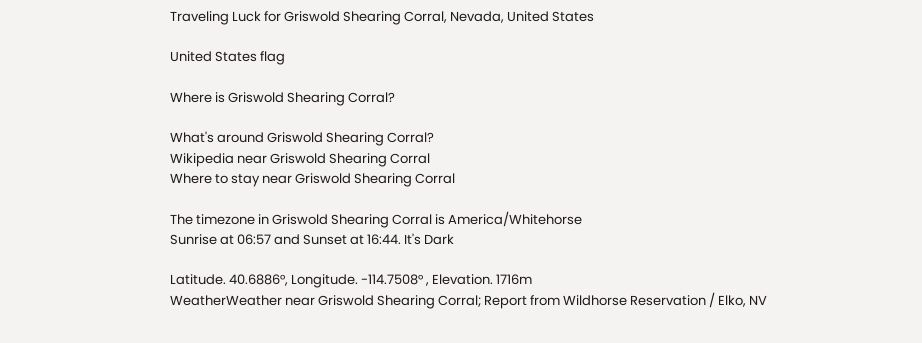Traveling Luck for Griswold Shearing Corral, Nevada, United States

United States flag

Where is Griswold Shearing Corral?

What's around Griswold Shearing Corral?
Wikipedia near Griswold Shearing Corral
Where to stay near Griswold Shearing Corral

The timezone in Griswold Shearing Corral is America/Whitehorse
Sunrise at 06:57 and Sunset at 16:44. It's Dark

Latitude. 40.6886°, Longitude. -114.7508° , Elevation. 1716m
WeatherWeather near Griswold Shearing Corral; Report from Wildhorse Reservation / Elko, NV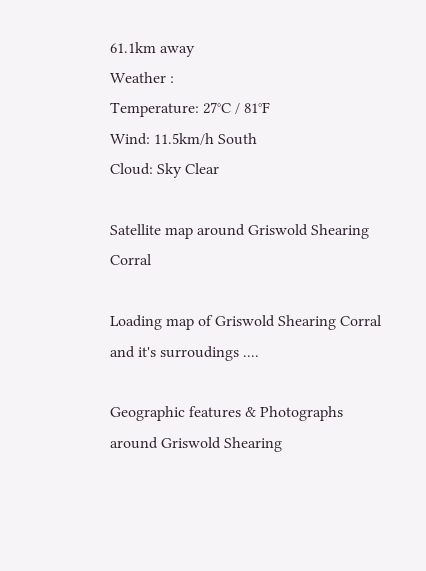61.1km away
Weather :
Temperature: 27°C / 81°F
Wind: 11.5km/h South
Cloud: Sky Clear

Satellite map around Griswold Shearing Corral

Loading map of Griswold Shearing Corral and it's surroudings ....

Geographic features & Photographs around Griswold Shearing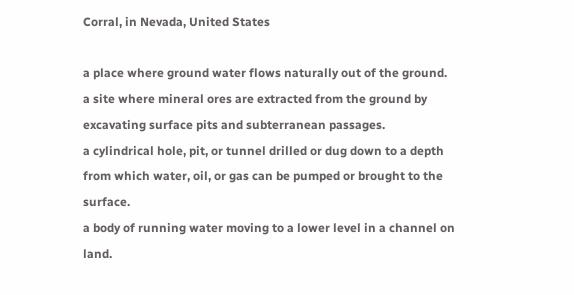Corral, in Nevada, United States

a place where ground water flows naturally out of the ground.
a site where mineral ores are extracted from the ground by excavating surface pits and subterranean passages.
a cylindrical hole, pit, or tunnel drilled or dug down to a depth from which water, oil, or gas can be pumped or brought to the surface.
a body of running water moving to a lower level in a channel on land.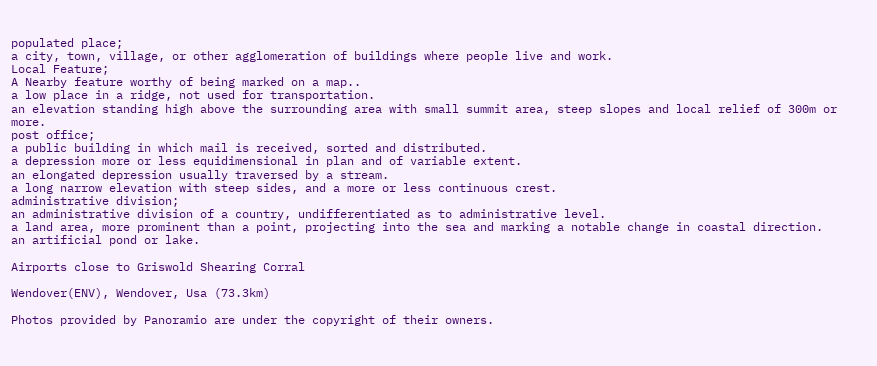populated place;
a city, town, village, or other agglomeration of buildings where people live and work.
Local Feature;
A Nearby feature worthy of being marked on a map..
a low place in a ridge, not used for transportation.
an elevation standing high above the surrounding area with small summit area, steep slopes and local relief of 300m or more.
post office;
a public building in which mail is received, sorted and distributed.
a depression more or less equidimensional in plan and of variable extent.
an elongated depression usually traversed by a stream.
a long narrow elevation with steep sides, and a more or less continuous crest.
administrative division;
an administrative division of a country, undifferentiated as to administrative level.
a land area, more prominent than a point, projecting into the sea and marking a notable change in coastal direction.
an artificial pond or lake.

Airports close to Griswold Shearing Corral

Wendover(ENV), Wendover, Usa (73.3km)

Photos provided by Panoramio are under the copyright of their owners.